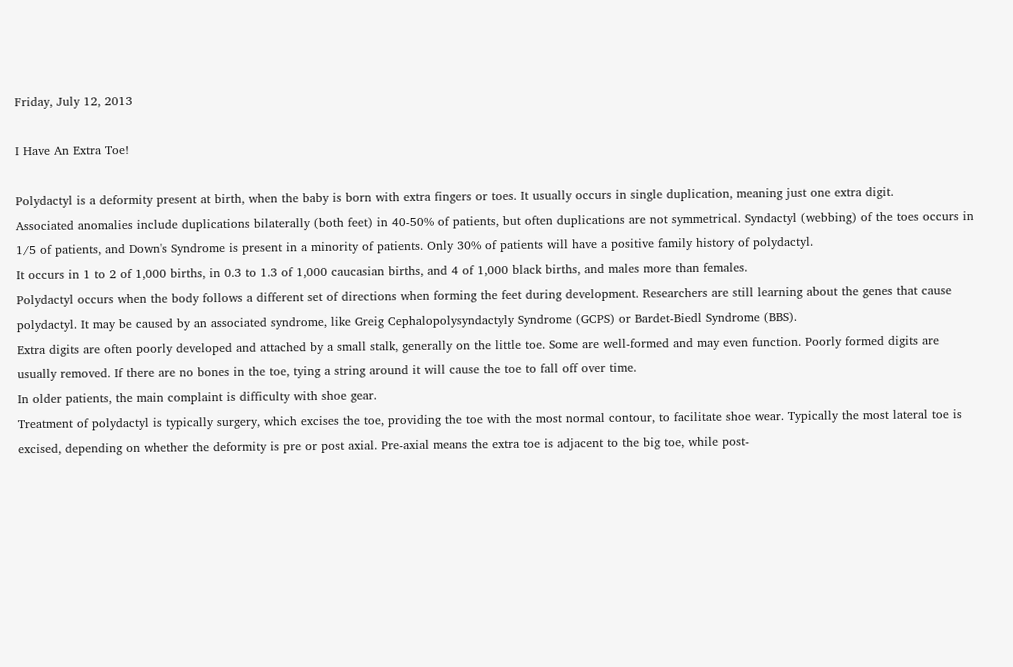Friday, July 12, 2013

I Have An Extra Toe!

Polydactyl is a deformity present at birth, when the baby is born with extra fingers or toes. It usually occurs in single duplication, meaning just one extra digit.
Associated anomalies include duplications bilaterally (both feet) in 40-50% of patients, but often duplications are not symmetrical. Syndactyl (webbing) of the toes occurs in 1/5 of patients, and Down's Syndrome is present in a minority of patients. Only 30% of patients will have a positive family history of polydactyl.
It occurs in 1 to 2 of 1,000 births, in 0.3 to 1.3 of 1,000 caucasian births, and 4 of 1,000 black births, and males more than females.
Polydactyl occurs when the body follows a different set of directions when forming the feet during development. Researchers are still learning about the genes that cause polydactyl. It may be caused by an associated syndrome, like Greig Cephalopolysyndactyly Syndrome (GCPS) or Bardet-Biedl Syndrome (BBS).
Extra digits are often poorly developed and attached by a small stalk, generally on the little toe. Some are well-formed and may even function. Poorly formed digits are usually removed. If there are no bones in the toe, tying a string around it will cause the toe to fall off over time.
In older patients, the main complaint is difficulty with shoe gear.
Treatment of polydactyl is typically surgery, which excises the toe, providing the toe with the most normal contour, to facilitate shoe wear. Typically the most lateral toe is excised, depending on whether the deformity is pre or post axial. Pre-axial means the extra toe is adjacent to the big toe, while post-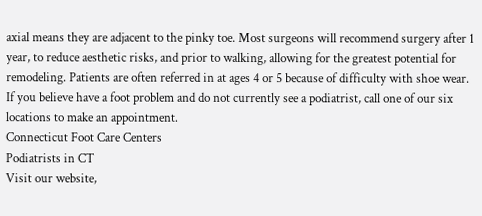axial means they are adjacent to the pinky toe. Most surgeons will recommend surgery after 1 year, to reduce aesthetic risks, and prior to walking, allowing for the greatest potential for remodeling. Patients are often referred in at ages 4 or 5 because of difficulty with shoe wear.
If you believe have a foot problem and do not currently see a podiatrist, call one of our six locations to make an appointment.
Connecticut Foot Care Centers
Podiatrists in CT
Visit our website,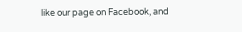like our page on Facebook, and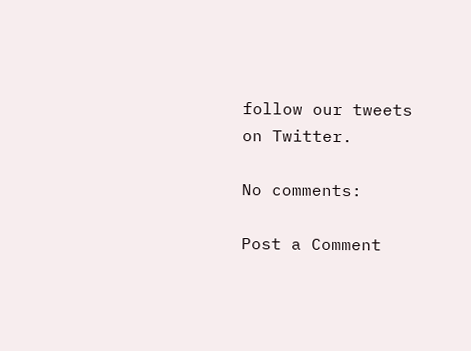follow our tweets on Twitter.

No comments:

Post a Comment